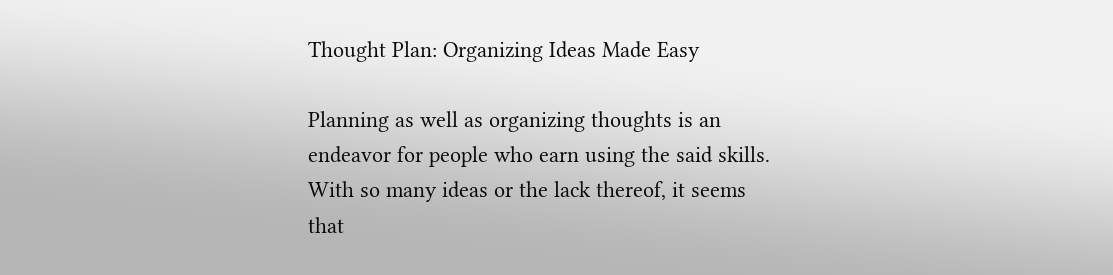Thought Plan: Organizing Ideas Made Easy

Planning as well as organizing thoughts is an endeavor for people who earn using the said skills. With so many ideas or the lack thereof, it seems that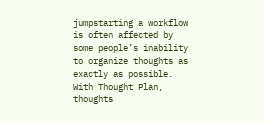jumpstarting a workflow is often affected by some people’s inability to organize thoughts as exactly as possible. With Thought Plan, thoughts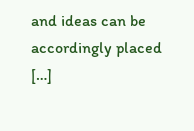and ideas can be accordingly placed […]